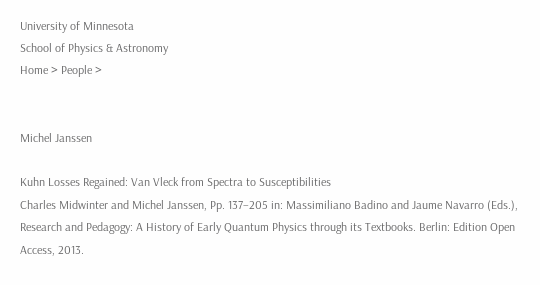University of Minnesota
School of Physics & Astronomy
Home > People >


Michel Janssen

Kuhn Losses Regained: Van Vleck from Spectra to Susceptibilities
Charles Midwinter and Michel Janssen, Pp. 137–205 in: Massimiliano Badino and Jaume Navarro (Eds.), Research and Pedagogy: A History of Early Quantum Physics through its Textbooks. Berlin: Edition Open Access, 2013.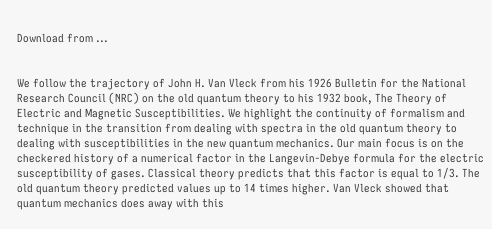Download from ...


We follow the trajectory of John H. Van Vleck from his 1926 Bulletin for the National Research Council (NRC) on the old quantum theory to his 1932 book, The Theory of Electric and Magnetic Susceptibilities. We highlight the continuity of formalism and technique in the transition from dealing with spectra in the old quantum theory to dealing with susceptibilities in the new quantum mechanics. Our main focus is on the checkered history of a numerical factor in the Langevin-Debye formula for the electric susceptibility of gases. Classical theory predicts that this factor is equal to 1/3. The old quantum theory predicted values up to 14 times higher. Van Vleck showed that quantum mechanics does away with this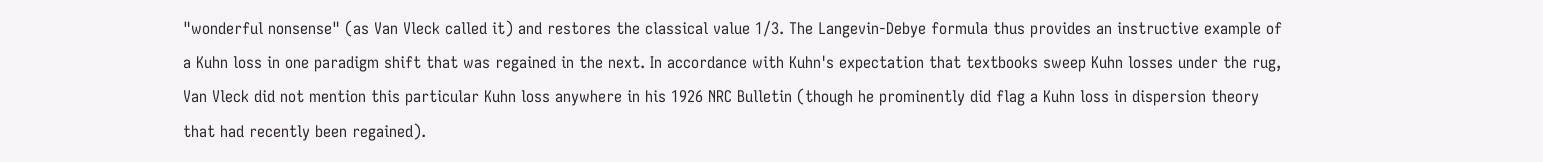"wonderful nonsense" (as Van Vleck called it) and restores the classical value 1/3. The Langevin-Debye formula thus provides an instructive example of a Kuhn loss in one paradigm shift that was regained in the next. In accordance with Kuhn's expectation that textbooks sweep Kuhn losses under the rug, Van Vleck did not mention this particular Kuhn loss anywhere in his 1926 NRC Bulletin (though he prominently did flag a Kuhn loss in dispersion theory that had recently been regained).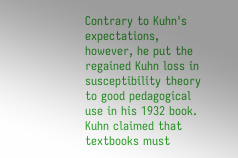Contrary to Kuhn's expectations, however, he put the regained Kuhn loss in susceptibility theory to good pedagogical use in his 1932 book. Kuhn claimed that textbooks must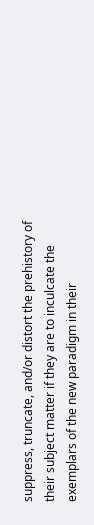suppress, truncate, and/or distort the prehistory of their subject matter if they are to inculcate the exemplars of the new paradigm in their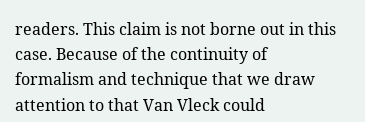readers. This claim is not borne out in this case. Because of the continuity of formalism and technique that we draw attention to that Van Vleck could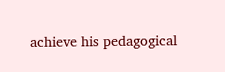achieve his pedagogical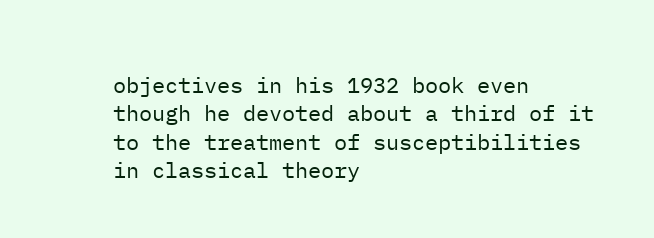objectives in his 1932 book even though he devoted about a third of it to the treatment of susceptibilities in classical theory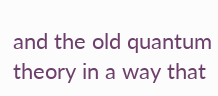and the old quantum theory in a way that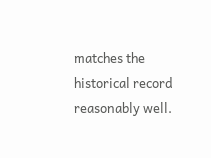matches the historical record reasonably well.